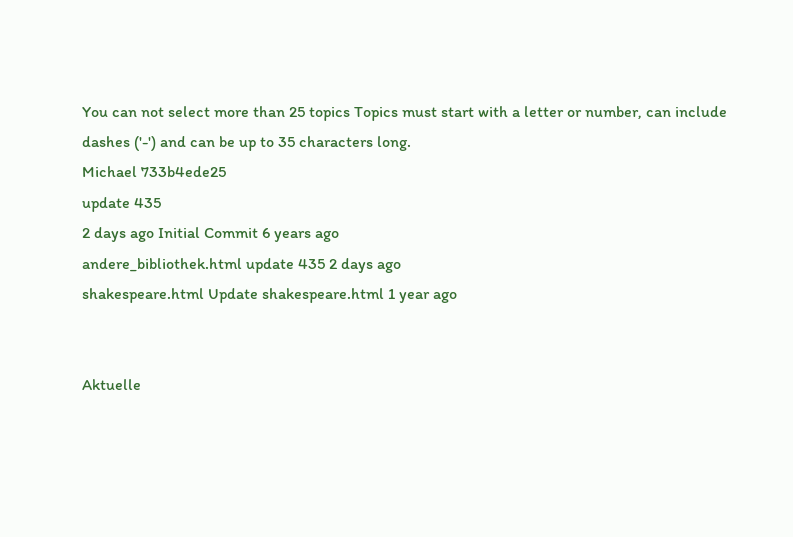You can not select more than 25 topics Topics must start with a letter or number, can include dashes ('-') and can be up to 35 characters long.
Michael 733b4ede25
update 435
2 days ago Initial Commit 6 years ago
andere_bibliothek.html update 435 2 days ago
shakespeare.html Update shakespeare.html 1 year ago


Aktuelle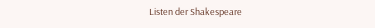Listen der Shakespeare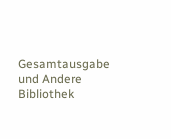Gesamtausgabe und Andere Bibliothek